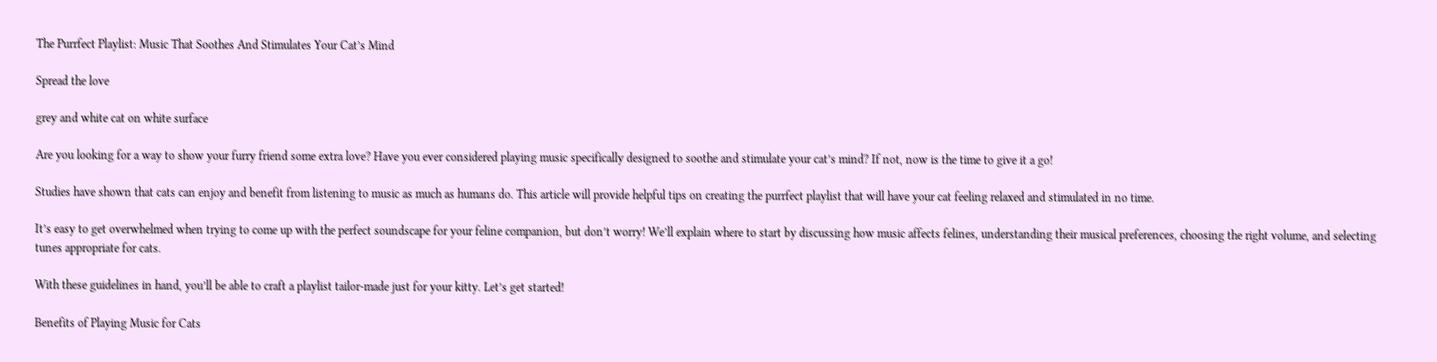The Purrfect Playlist: Music That Soothes And Stimulates Your Cat’s Mind

Spread the love

grey and white cat on white surface

Are you looking for a way to show your furry friend some extra love? Have you ever considered playing music specifically designed to soothe and stimulate your cat’s mind? If not, now is the time to give it a go!

Studies have shown that cats can enjoy and benefit from listening to music as much as humans do. This article will provide helpful tips on creating the purrfect playlist that will have your cat feeling relaxed and stimulated in no time.

It’s easy to get overwhelmed when trying to come up with the perfect soundscape for your feline companion, but don’t worry! We’ll explain where to start by discussing how music affects felines, understanding their musical preferences, choosing the right volume, and selecting tunes appropriate for cats.

With these guidelines in hand, you’ll be able to craft a playlist tailor-made just for your kitty. Let’s get started!

Benefits of Playing Music for Cats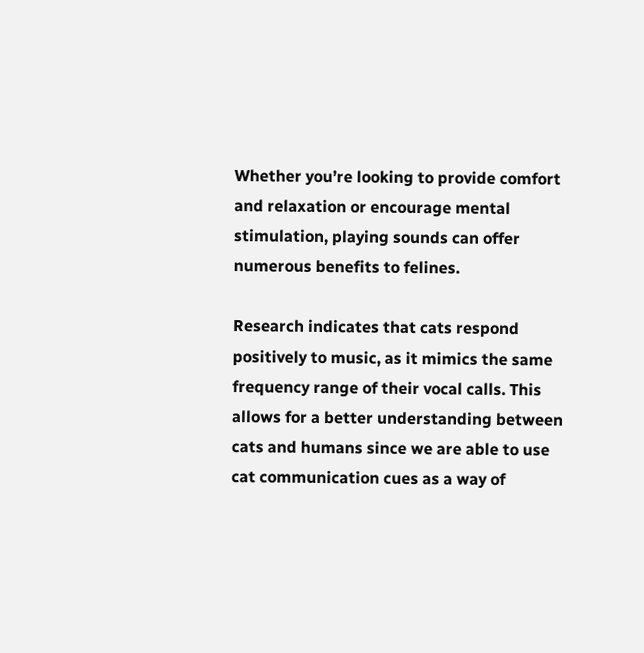Whether you’re looking to provide comfort and relaxation or encourage mental stimulation, playing sounds can offer numerous benefits to felines.

Research indicates that cats respond positively to music, as it mimics the same frequency range of their vocal calls. This allows for a better understanding between cats and humans since we are able to use cat communication cues as a way of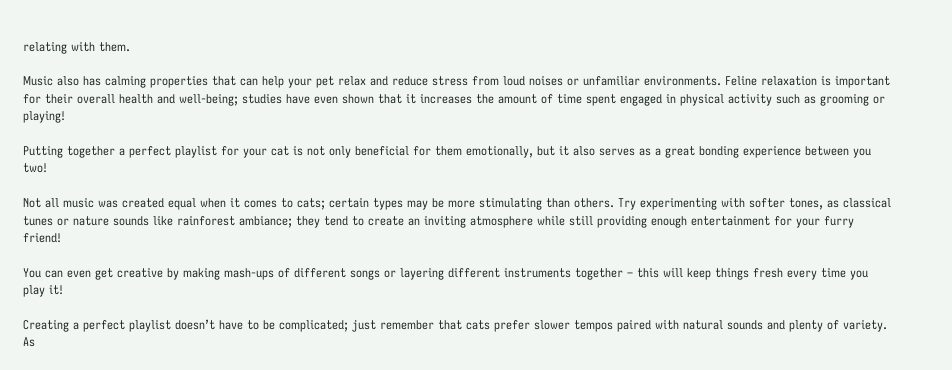relating with them.

Music also has calming properties that can help your pet relax and reduce stress from loud noises or unfamiliar environments. Feline relaxation is important for their overall health and well-being; studies have even shown that it increases the amount of time spent engaged in physical activity such as grooming or playing!

Putting together a perfect playlist for your cat is not only beneficial for them emotionally, but it also serves as a great bonding experience between you two!

Not all music was created equal when it comes to cats; certain types may be more stimulating than others. Try experimenting with softer tones, as classical tunes or nature sounds like rainforest ambiance; they tend to create an inviting atmosphere while still providing enough entertainment for your furry friend!

You can even get creative by making mash-ups of different songs or layering different instruments together – this will keep things fresh every time you play it!

Creating a perfect playlist doesn’t have to be complicated; just remember that cats prefer slower tempos paired with natural sounds and plenty of variety. As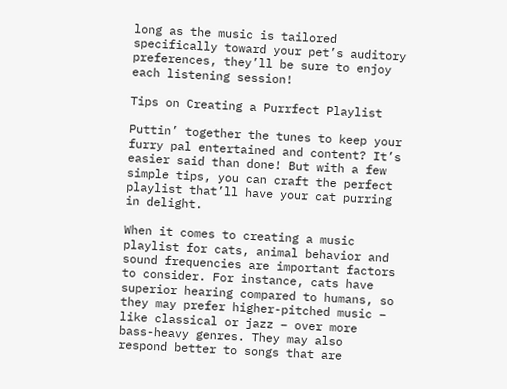long as the music is tailored specifically toward your pet’s auditory preferences, they’ll be sure to enjoy each listening session!

Tips on Creating a Purrfect Playlist

Puttin’ together the tunes to keep your furry pal entertained and content? It’s easier said than done! But with a few simple tips, you can craft the perfect playlist that’ll have your cat purring in delight.

When it comes to creating a music playlist for cats, animal behavior and sound frequencies are important factors to consider. For instance, cats have superior hearing compared to humans, so they may prefer higher-pitched music – like classical or jazz – over more bass-heavy genres. They may also respond better to songs that are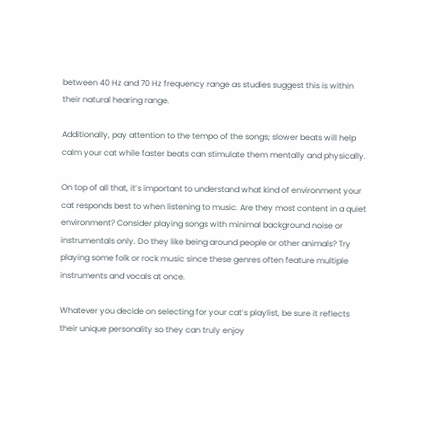between 40 Hz and 70 Hz frequency range as studies suggest this is within their natural hearing range.

Additionally, pay attention to the tempo of the songs; slower beats will help calm your cat while faster beats can stimulate them mentally and physically.

On top of all that, it’s important to understand what kind of environment your cat responds best to when listening to music. Are they most content in a quiet environment? Consider playing songs with minimal background noise or instrumentals only. Do they like being around people or other animals? Try playing some folk or rock music since these genres often feature multiple instruments and vocals at once.

Whatever you decide on selecting for your cat’s playlist, be sure it reflects their unique personality so they can truly enjoy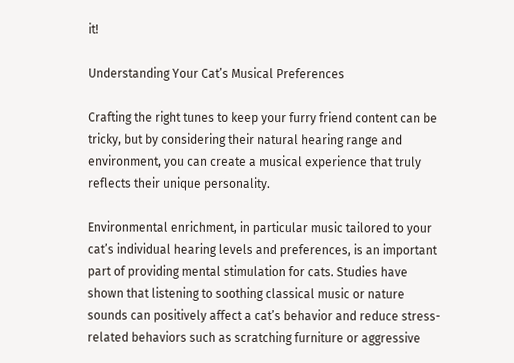it!

Understanding Your Cat’s Musical Preferences

Crafting the right tunes to keep your furry friend content can be tricky, but by considering their natural hearing range and environment, you can create a musical experience that truly reflects their unique personality.

Environmental enrichment, in particular music tailored to your cat’s individual hearing levels and preferences, is an important part of providing mental stimulation for cats. Studies have shown that listening to soothing classical music or nature sounds can positively affect a cat’s behavior and reduce stress-related behaviors such as scratching furniture or aggressive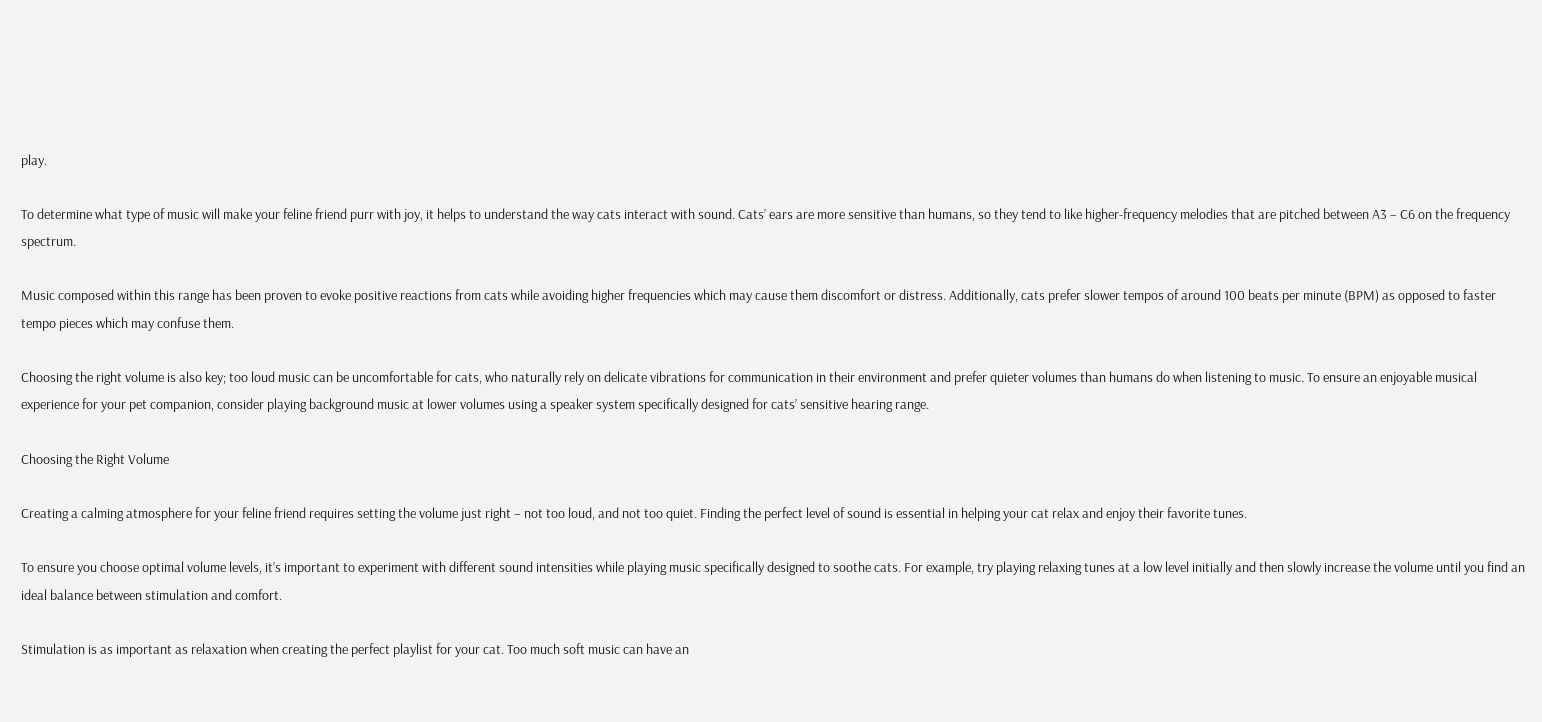play.

To determine what type of music will make your feline friend purr with joy, it helps to understand the way cats interact with sound. Cats’ ears are more sensitive than humans, so they tend to like higher-frequency melodies that are pitched between A3 – C6 on the frequency spectrum.

Music composed within this range has been proven to evoke positive reactions from cats while avoiding higher frequencies which may cause them discomfort or distress. Additionally, cats prefer slower tempos of around 100 beats per minute (BPM) as opposed to faster tempo pieces which may confuse them.

Choosing the right volume is also key; too loud music can be uncomfortable for cats, who naturally rely on delicate vibrations for communication in their environment and prefer quieter volumes than humans do when listening to music. To ensure an enjoyable musical experience for your pet companion, consider playing background music at lower volumes using a speaker system specifically designed for cats’ sensitive hearing range.

Choosing the Right Volume

Creating a calming atmosphere for your feline friend requires setting the volume just right – not too loud, and not too quiet. Finding the perfect level of sound is essential in helping your cat relax and enjoy their favorite tunes.

To ensure you choose optimal volume levels, it’s important to experiment with different sound intensities while playing music specifically designed to soothe cats. For example, try playing relaxing tunes at a low level initially and then slowly increase the volume until you find an ideal balance between stimulation and comfort.

Stimulation is as important as relaxation when creating the perfect playlist for your cat. Too much soft music can have an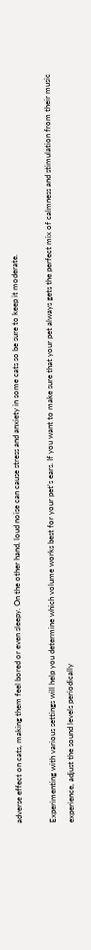adverse effect on cats, making them feel bored or even sleepy. On the other hand, loud noise can cause stress and anxiety in some cats so be sure to keep it moderate.

Experimenting with various settings will help you determine which volume works best for your pet’s ears. If you want to make sure that your pet always gets the perfect mix of calmness and stimulation from their music experience, adjust the sound levels periodically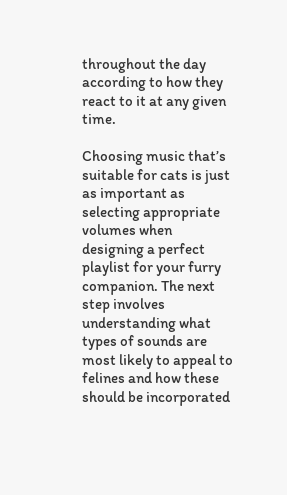throughout the day according to how they react to it at any given time.

Choosing music that’s suitable for cats is just as important as selecting appropriate volumes when designing a perfect playlist for your furry companion. The next step involves understanding what types of sounds are most likely to appeal to felines and how these should be incorporated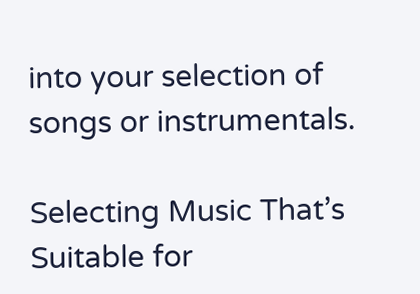into your selection of songs or instrumentals.

Selecting Music That’s Suitable for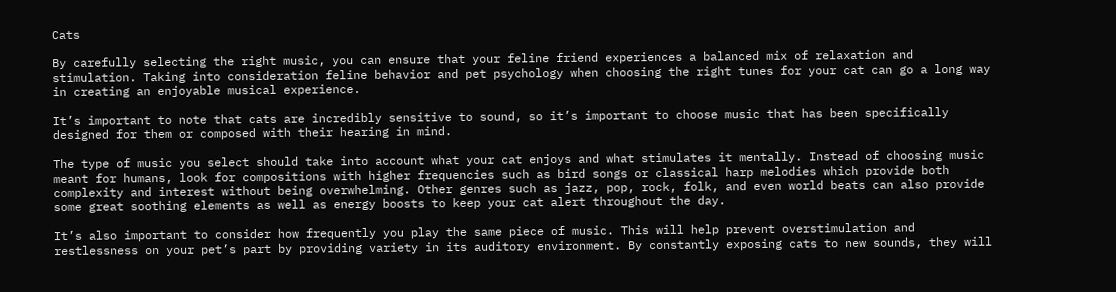Cats

By carefully selecting the right music, you can ensure that your feline friend experiences a balanced mix of relaxation and stimulation. Taking into consideration feline behavior and pet psychology when choosing the right tunes for your cat can go a long way in creating an enjoyable musical experience.

It’s important to note that cats are incredibly sensitive to sound, so it’s important to choose music that has been specifically designed for them or composed with their hearing in mind.

The type of music you select should take into account what your cat enjoys and what stimulates it mentally. Instead of choosing music meant for humans, look for compositions with higher frequencies such as bird songs or classical harp melodies which provide both complexity and interest without being overwhelming. Other genres such as jazz, pop, rock, folk, and even world beats can also provide some great soothing elements as well as energy boosts to keep your cat alert throughout the day.

It’s also important to consider how frequently you play the same piece of music. This will help prevent overstimulation and restlessness on your pet’s part by providing variety in its auditory environment. By constantly exposing cats to new sounds, they will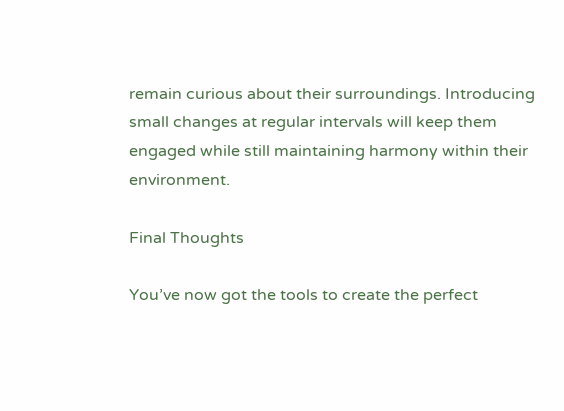remain curious about their surroundings. Introducing small changes at regular intervals will keep them engaged while still maintaining harmony within their environment.

Final Thoughts

You’ve now got the tools to create the perfect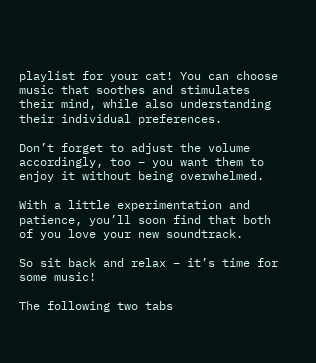playlist for your cat! You can choose music that soothes and stimulates their mind, while also understanding their individual preferences.

Don’t forget to adjust the volume accordingly, too – you want them to enjoy it without being overwhelmed.

With a little experimentation and patience, you’ll soon find that both of you love your new soundtrack.

So sit back and relax – it’s time for some music!

The following two tabs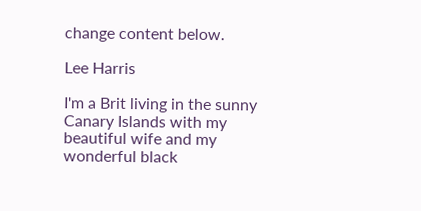change content below.

Lee Harris

I'm a Brit living in the sunny Canary Islands with my beautiful wife and my wonderful black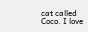cat called Coco. I love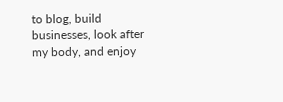to blog, build businesses, look after my body, and enjoy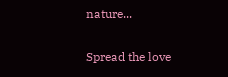nature...

Spread the love